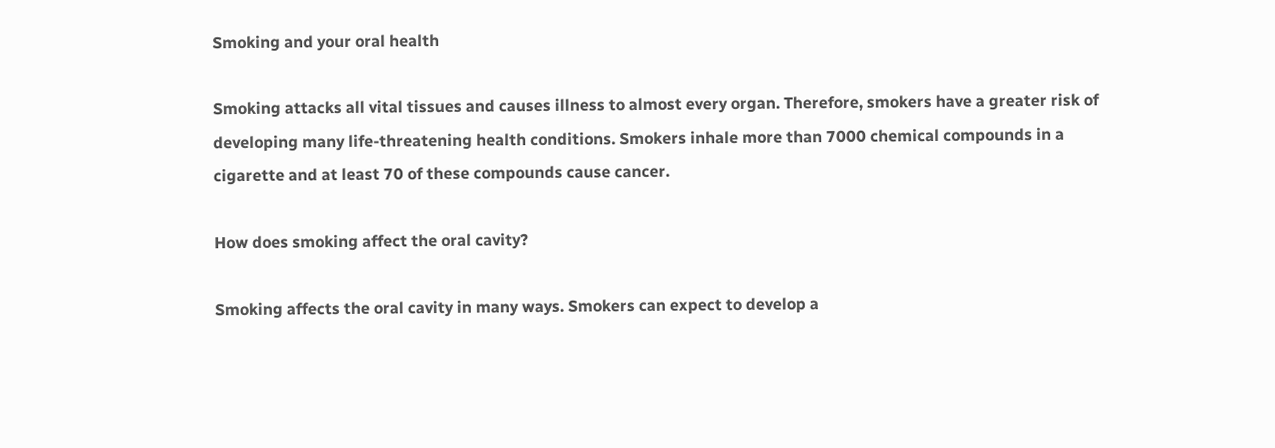Smoking and your oral health

Smoking attacks all vital tissues and causes illness to almost every organ. Therefore, smokers have a greater risk of developing many life-threatening health conditions. Smokers inhale more than 7000 chemical compounds in a cigarette and at least 70 of these compounds cause cancer.

How does smoking affect the oral cavity?

Smoking affects the oral cavity in many ways. Smokers can expect to develop a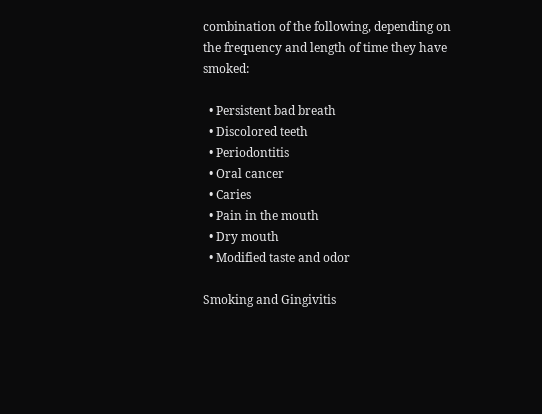combination of the following, depending on the frequency and length of time they have smoked:

  • Persistent bad breath
  • Discolored teeth
  • Periodontitis
  • Oral cancer
  • Caries
  • Pain in the mouth
  • Dry mouth
  • Modified taste and odor

Smoking and Gingivitis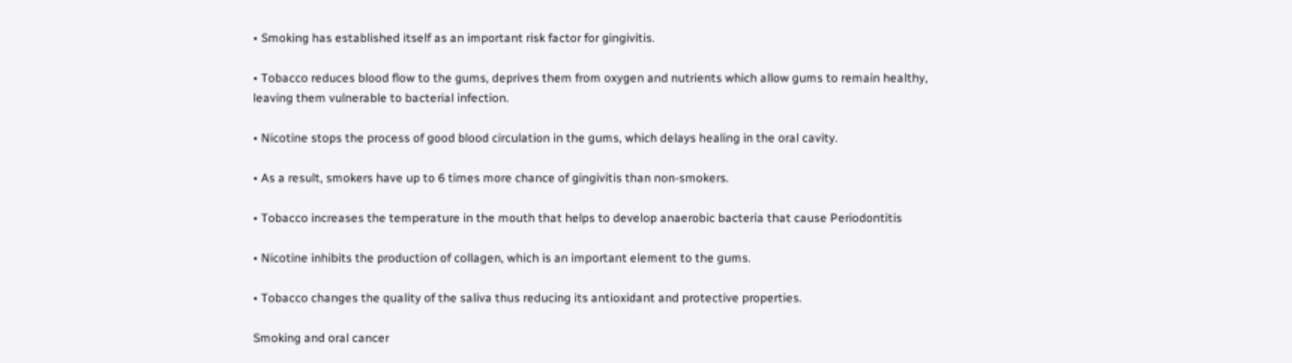• Smoking has established itself as an important risk factor for gingivitis.

• Tobacco reduces blood flow to the gums, deprives them from oxygen and nutrients which allow gums to remain healthy, leaving them vulnerable to bacterial infection.

• Nicotine stops the process of good blood circulation in the gums, which delays healing in the oral cavity.

• As a result, smokers have up to 6 times more chance of gingivitis than non-smokers.

• Tobacco increases the temperature in the mouth that helps to develop anaerobic bacteria that cause Periodontitis

• Nicotine inhibits the production of collagen, which is an important element to the gums.

• Tobacco changes the quality of the saliva thus reducing its antioxidant and protective properties.

Smoking and oral cancer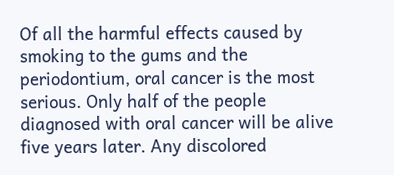Of all the harmful effects caused by smoking to the gums and the periodontium, oral cancer is the most serious. Only half of the people diagnosed with oral cancer will be alive five years later. Any discolored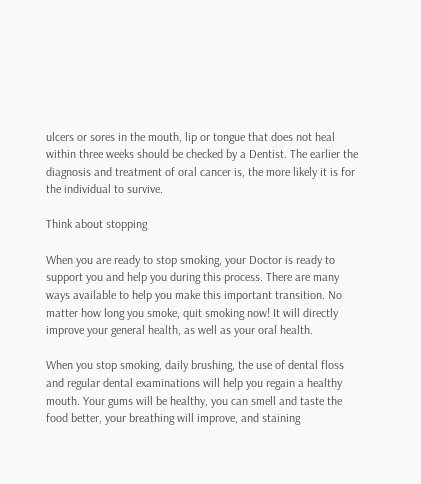ulcers or sores in the mouth, lip or tongue that does not heal within three weeks should be checked by a Dentist. The earlier the diagnosis and treatment of oral cancer is, the more likely it is for the individual to survive.

Think about stopping

When you are ready to stop smoking, your Doctor is ready to support you and help you during this process. There are many ways available to help you make this important transition. No matter how long you smoke, quit smoking now! It will directly improve your general health, as well as your oral health.

When you stop smoking, daily brushing, the use of dental floss and regular dental examinations will help you regain a healthy mouth. Your gums will be healthy, you can smell and taste the food better, your breathing will improve, and staining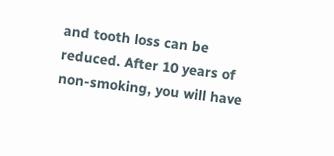and tooth loss can be reduced. After 10 years of non-smoking, you will have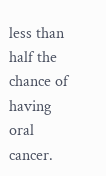less than half the chance of having oral cancer.